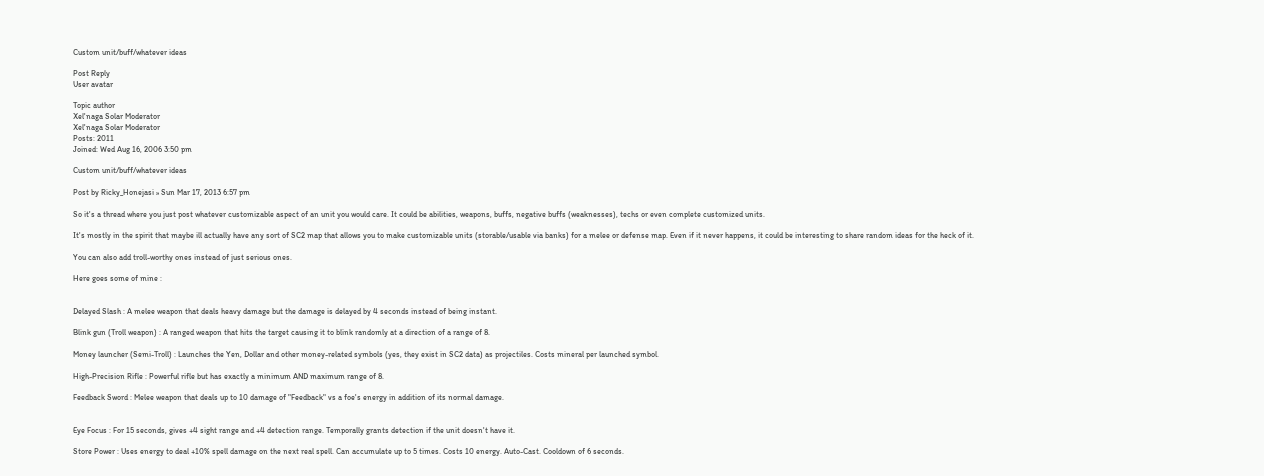Custom unit/buff/whatever ideas

Post Reply
User avatar

Topic author
Xel'naga Solar Moderator
Xel'naga Solar Moderator
Posts: 2011
Joined: Wed Aug 16, 2006 3:50 pm

Custom unit/buff/whatever ideas

Post by Ricky_Honejasi » Sun Mar 17, 2013 6:57 pm

So it's a thread where you just post whatever customizable aspect of an unit you would care. It could be abilities, weapons, buffs, negative buffs (weaknesses), techs or even complete customized units.

It's mostly in the spirit that maybe ill actually have any sort of SC2 map that allows you to make customizable units (storable/usable via banks) for a melee or defense map. Even if it never happens, it could be interesting to share random ideas for the heck of it.

You can also add troll-worthy ones instead of just serious ones.

Here goes some of mine :


Delayed Slash : A melee weapon that deals heavy damage but the damage is delayed by 4 seconds instead of being instant.

Blink gun (Troll weapon) : A ranged weapon that hits the target causing it to blink randomly at a direction of a range of 8.

Money launcher (Semi-Troll) : Launches the Yen, Dollar and other money-related symbols (yes, they exist in SC2 data) as projectiles. Costs mineral per launched symbol.

High-Precision Rifle : Powerful rifle but has exactly a minimum AND maximum range of 8.

Feedback Sword : Melee weapon that deals up to 10 damage of "Feedback" vs a foe's energy in addition of its normal damage.


Eye Focus : For 15 seconds, gives +4 sight range and +4 detection range. Temporally grants detection if the unit doesn't have it.

Store Power : Uses energy to deal +10% spell damage on the next real spell. Can accumulate up to 5 times. Costs 10 energy. Auto-Cast. Cooldown of 6 seconds.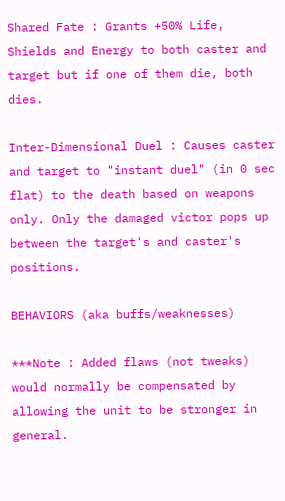Shared Fate : Grants +50% Life, Shields and Energy to both caster and target but if one of them die, both dies.

Inter-Dimensional Duel : Causes caster and target to "instant duel" (in 0 sec flat) to the death based on weapons only. Only the damaged victor pops up between the target's and caster's positions.

BEHAVIORS (aka buffs/weaknesses)

***Note : Added flaws (not tweaks) would normally be compensated by allowing the unit to be stronger in general.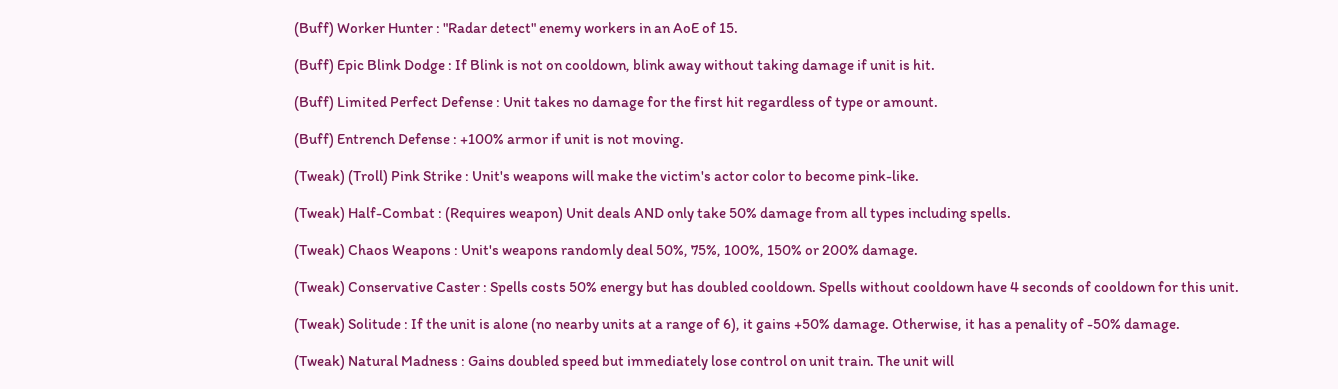(Buff) Worker Hunter : "Radar detect" enemy workers in an AoE of 15.

(Buff) Epic Blink Dodge : If Blink is not on cooldown, blink away without taking damage if unit is hit.

(Buff) Limited Perfect Defense : Unit takes no damage for the first hit regardless of type or amount.

(Buff) Entrench Defense : +100% armor if unit is not moving.

(Tweak) (Troll) Pink Strike : Unit's weapons will make the victim's actor color to become pink-like.

(Tweak) Half-Combat : (Requires weapon) Unit deals AND only take 50% damage from all types including spells.

(Tweak) Chaos Weapons : Unit's weapons randomly deal 50%, 75%, 100%, 150% or 200% damage.

(Tweak) Conservative Caster : Spells costs 50% energy but has doubled cooldown. Spells without cooldown have 4 seconds of cooldown for this unit.

(Tweak) Solitude : If the unit is alone (no nearby units at a range of 6), it gains +50% damage. Otherwise, it has a penality of -50% damage.

(Tweak) Natural Madness : Gains doubled speed but immediately lose control on unit train. The unit will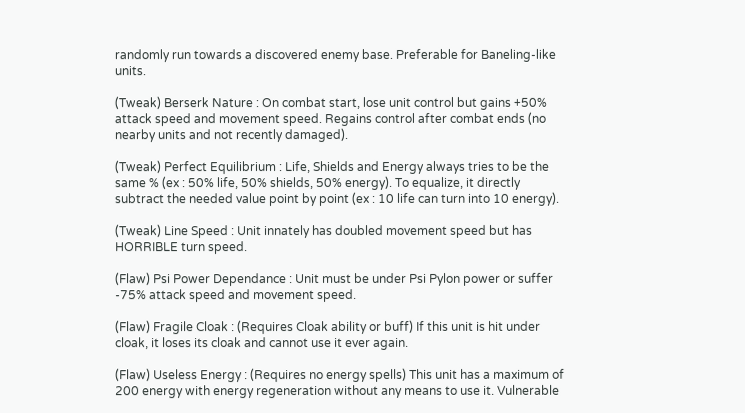randomly run towards a discovered enemy base. Preferable for Baneling-like units.

(Tweak) Berserk Nature : On combat start, lose unit control but gains +50% attack speed and movement speed. Regains control after combat ends (no nearby units and not recently damaged).

(Tweak) Perfect Equilibrium : Life, Shields and Energy always tries to be the same % (ex : 50% life, 50% shields, 50% energy). To equalize, it directly subtract the needed value point by point (ex : 10 life can turn into 10 energy).

(Tweak) Line Speed : Unit innately has doubled movement speed but has HORRIBLE turn speed.

(Flaw) Psi Power Dependance : Unit must be under Psi Pylon power or suffer -75% attack speed and movement speed.

(Flaw) Fragile Cloak : (Requires Cloak ability or buff) If this unit is hit under cloak, it loses its cloak and cannot use it ever again.

(Flaw) Useless Energy : (Requires no energy spells) This unit has a maximum of 200 energy with energy regeneration without any means to use it. Vulnerable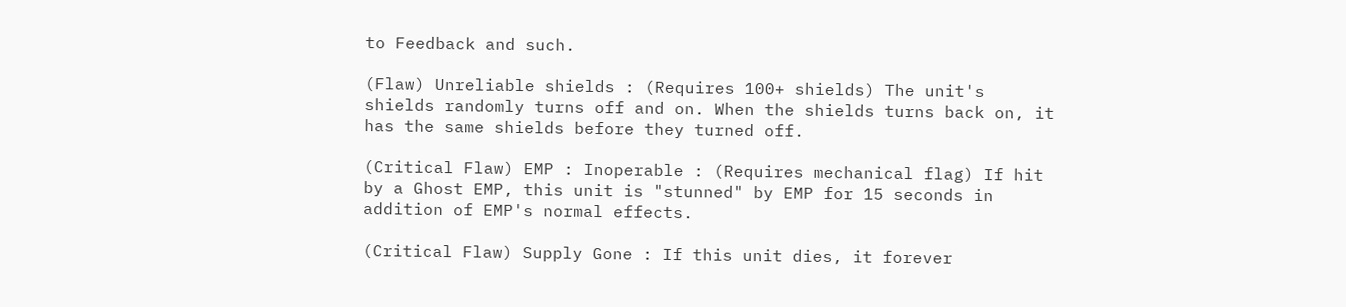to Feedback and such.

(Flaw) Unreliable shields : (Requires 100+ shields) The unit's shields randomly turns off and on. When the shields turns back on, it has the same shields before they turned off.

(Critical Flaw) EMP : Inoperable : (Requires mechanical flag) If hit by a Ghost EMP, this unit is "stunned" by EMP for 15 seconds in addition of EMP's normal effects.

(Critical Flaw) Supply Gone : If this unit dies, it forever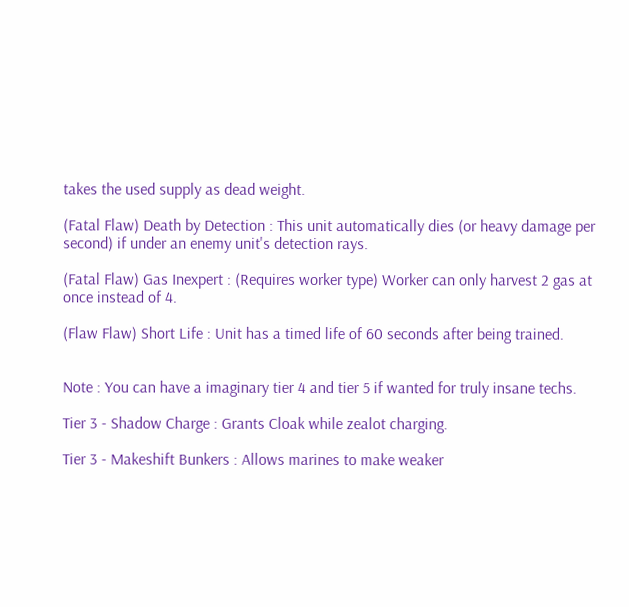takes the used supply as dead weight.

(Fatal Flaw) Death by Detection : This unit automatically dies (or heavy damage per second) if under an enemy unit's detection rays.

(Fatal Flaw) Gas Inexpert : (Requires worker type) Worker can only harvest 2 gas at once instead of 4.

(Flaw Flaw) Short Life : Unit has a timed life of 60 seconds after being trained.


Note : You can have a imaginary tier 4 and tier 5 if wanted for truly insane techs.

Tier 3 - Shadow Charge : Grants Cloak while zealot charging.

Tier 3 - Makeshift Bunkers : Allows marines to make weaker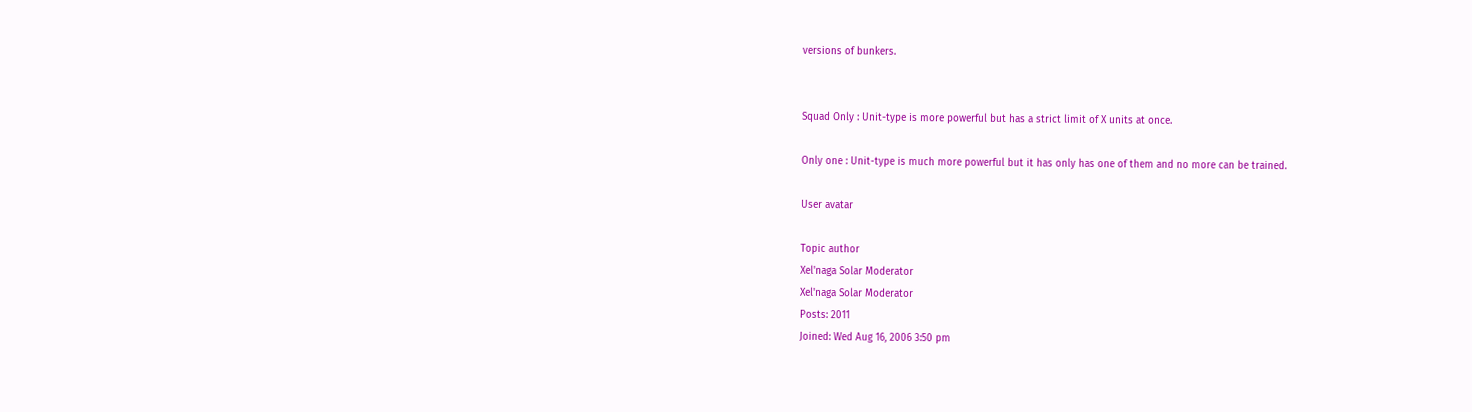versions of bunkers.


Squad Only : Unit-type is more powerful but has a strict limit of X units at once.

Only one : Unit-type is much more powerful but it has only has one of them and no more can be trained.

User avatar

Topic author
Xel'naga Solar Moderator
Xel'naga Solar Moderator
Posts: 2011
Joined: Wed Aug 16, 2006 3:50 pm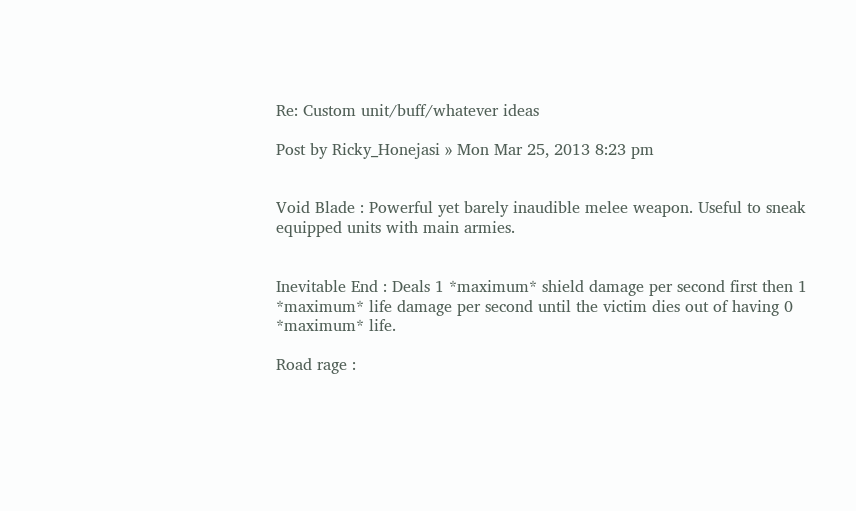Re: Custom unit/buff/whatever ideas

Post by Ricky_Honejasi » Mon Mar 25, 2013 8:23 pm


Void Blade : Powerful yet barely inaudible melee weapon. Useful to sneak equipped units with main armies.


Inevitable End : Deals 1 *maximum* shield damage per second first then 1 *maximum* life damage per second until the victim dies out of having 0 *maximum* life.

Road rage :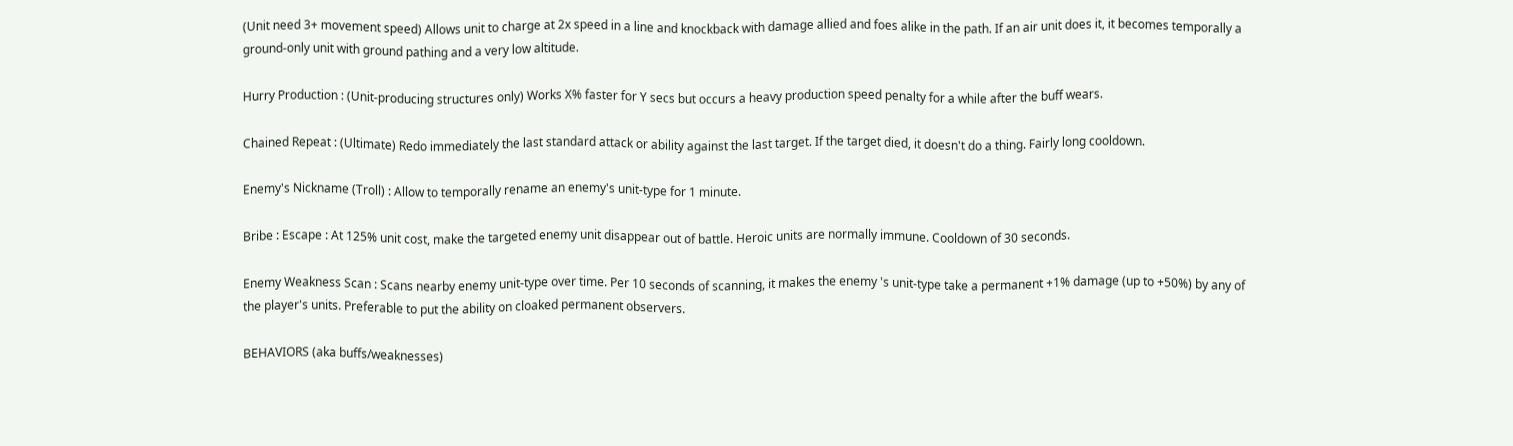(Unit need 3+ movement speed) Allows unit to charge at 2x speed in a line and knockback with damage allied and foes alike in the path. If an air unit does it, it becomes temporally a ground-only unit with ground pathing and a very low altitude.

Hurry Production : (Unit-producing structures only) Works X% faster for Y secs but occurs a heavy production speed penalty for a while after the buff wears.

Chained Repeat : (Ultimate) Redo immediately the last standard attack or ability against the last target. If the target died, it doesn't do a thing. Fairly long cooldown.

Enemy's Nickname (Troll) : Allow to temporally rename an enemy's unit-type for 1 minute.

Bribe : Escape : At 125% unit cost, make the targeted enemy unit disappear out of battle. Heroic units are normally immune. Cooldown of 30 seconds.

Enemy Weakness Scan : Scans nearby enemy unit-type over time. Per 10 seconds of scanning, it makes the enemy 's unit-type take a permanent +1% damage (up to +50%) by any of the player's units. Preferable to put the ability on cloaked permanent observers.

BEHAVIORS (aka buffs/weaknesses)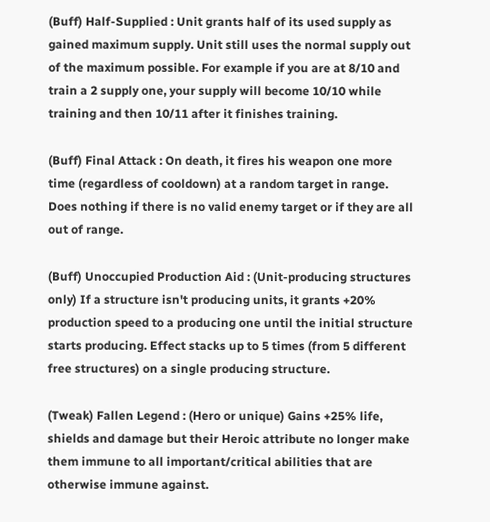(Buff) Half-Supplied : Unit grants half of its used supply as gained maximum supply. Unit still uses the normal supply out of the maximum possible. For example if you are at 8/10 and train a 2 supply one, your supply will become 10/10 while training and then 10/11 after it finishes training.

(Buff) Final Attack : On death, it fires his weapon one more time (regardless of cooldown) at a random target in range. Does nothing if there is no valid enemy target or if they are all out of range.

(Buff) Unoccupied Production Aid : (Unit-producing structures only) If a structure isn't producing units, it grants +20% production speed to a producing one until the initial structure starts producing. Effect stacks up to 5 times (from 5 different free structures) on a single producing structure.

(Tweak) Fallen Legend : (Hero or unique) Gains +25% life, shields and damage but their Heroic attribute no longer make them immune to all important/critical abilities that are otherwise immune against.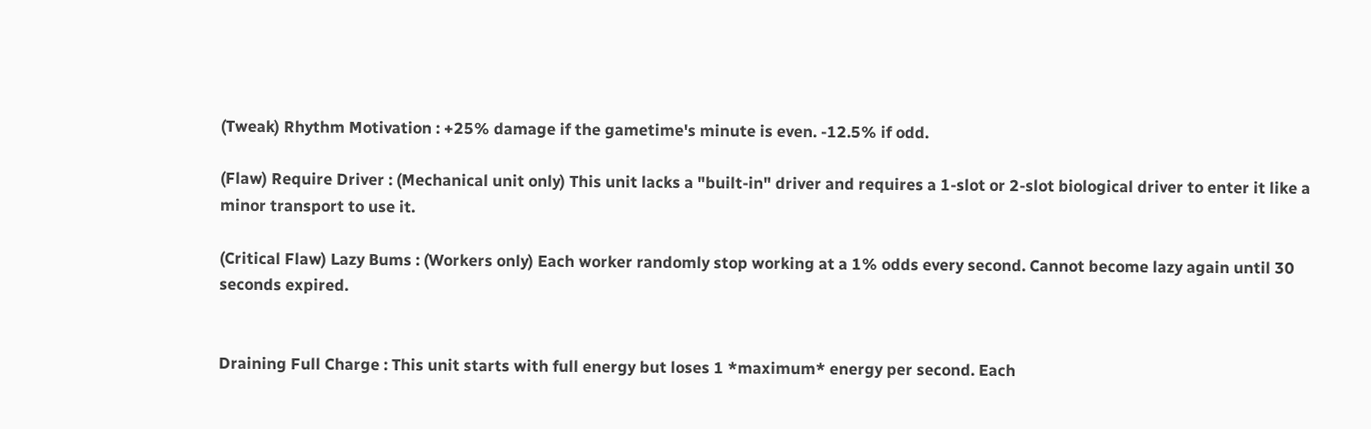(Tweak) Rhythm Motivation : +25% damage if the gametime's minute is even. -12.5% if odd.

(Flaw) Require Driver : (Mechanical unit only) This unit lacks a "built-in" driver and requires a 1-slot or 2-slot biological driver to enter it like a minor transport to use it.

(Critical Flaw) Lazy Bums : (Workers only) Each worker randomly stop working at a 1% odds every second. Cannot become lazy again until 30 seconds expired.


Draining Full Charge : This unit starts with full energy but loses 1 *maximum* energy per second. Each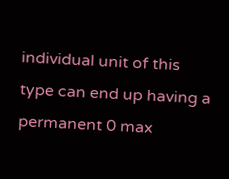individual unit of this type can end up having a permanent 0 max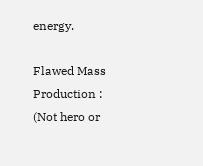energy.

Flawed Mass Production : (Not hero or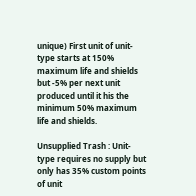unique) First unit of unit-type starts at 150% maximum life and shields but -5% per next unit produced until it his the minimum 50% maximum life and shields.

Unsupplied Trash : Unit-type requires no supply but only has 35% custom points of unit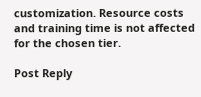customization. Resource costs and training time is not affected for the chosen tier.

Post Reply